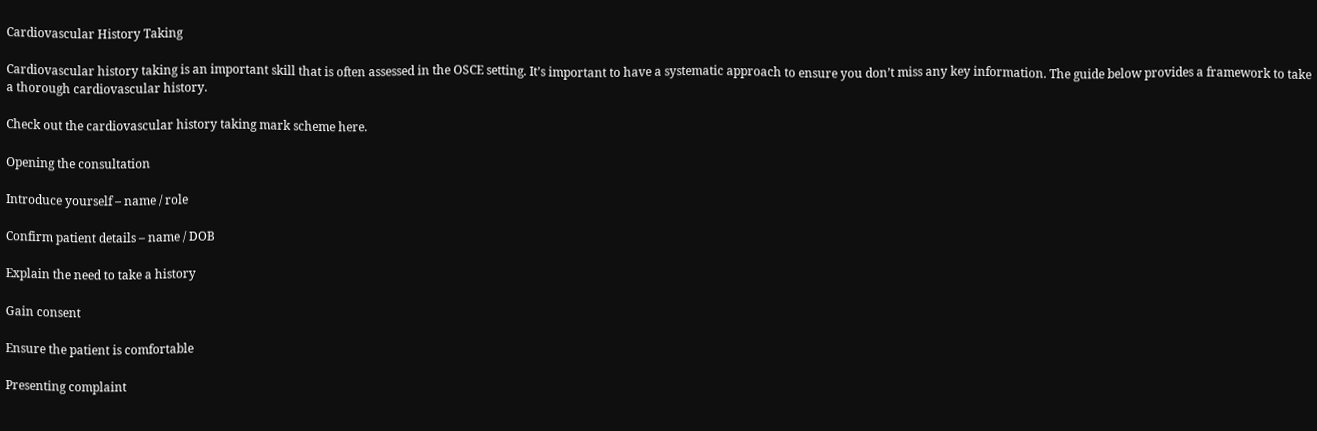Cardiovascular History Taking

Cardiovascular history taking is an important skill that is often assessed in the OSCE setting. It’s important to have a systematic approach to ensure you don’t miss any key information. The guide below provides a framework to take a thorough cardiovascular history.

Check out the cardiovascular history taking mark scheme here.

Opening the consultation

Introduce yourself – name / role

Confirm patient details – name / DOB

Explain the need to take a history

Gain consent

Ensure the patient is comfortable

Presenting complaint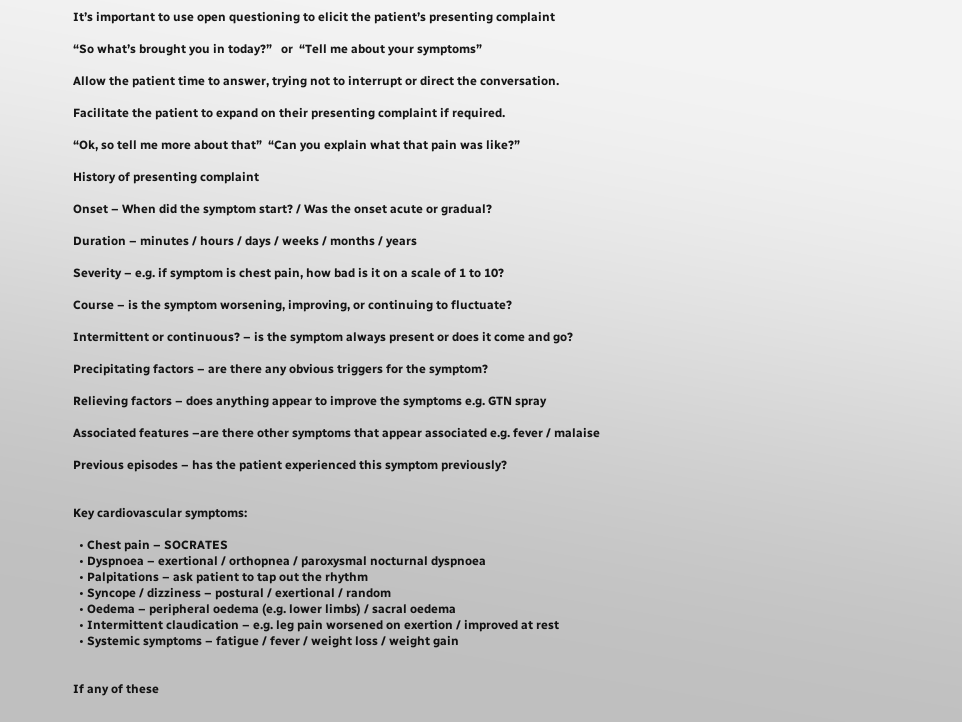It’s important to use open questioning to elicit the patient’s presenting complaint

“So what’s brought you in today?”   or  “Tell me about your symptoms”

Allow the patient time to answer, trying not to interrupt or direct the conversation.

Facilitate the patient to expand on their presenting complaint if required.

“Ok, so tell me more about that”  “Can you explain what that pain was like?”

History of presenting complaint

Onset – When did the symptom start? / Was the onset acute or gradual?

Duration – minutes / hours / days / weeks / months / years

Severity – e.g. if symptom is chest pain, how bad is it on a scale of 1 to 10?

Course – is the symptom worsening, improving, or continuing to fluctuate?

Intermittent or continuous? – is the symptom always present or does it come and go?

Precipitating factors – are there any obvious triggers for the symptom?

Relieving factors – does anything appear to improve the symptoms e.g. GTN spray

Associated features –are there other symptoms that appear associated e.g. fever / malaise

Previous episodes – has the patient experienced this symptom previously?


Key cardiovascular symptoms:

  • Chest pain – SOCRATES
  • Dyspnoea – exertional / orthopnea / paroxysmal nocturnal dyspnoea
  • Palpitations – ask patient to tap out the rhythm
  • Syncope / dizziness – postural / exertional / random
  • Oedema – peripheral oedema (e.g. lower limbs) / sacral oedema
  • Intermittent claudication – e.g. leg pain worsened on exertion / improved at rest
  • Systemic symptoms – fatigue / fever / weight loss / weight gain


If any of these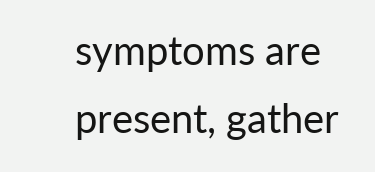symptoms are present, gather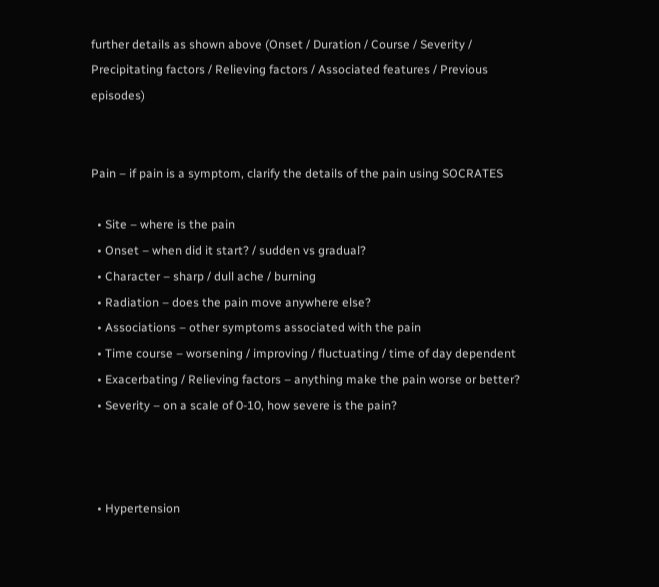further details as shown above (Onset / Duration / Course / Severity / Precipitating factors / Relieving factors / Associated features / Previous episodes)


Pain – if pain is a symptom, clarify the details of the pain using SOCRATES

  • Site – where is the pain
  • Onset – when did it start? / sudden vs gradual?
  • Character – sharp / dull ache / burning
  • Radiation – does the pain move anywhere else?
  • Associations – other symptoms associated with the pain
  • Time course – worsening / improving / fluctuating / time of day dependent
  • Exacerbating / Relieving factors – anything make the pain worse or better?
  • Severity – on a scale of 0-10, how severe is the pain?



  • Hypertension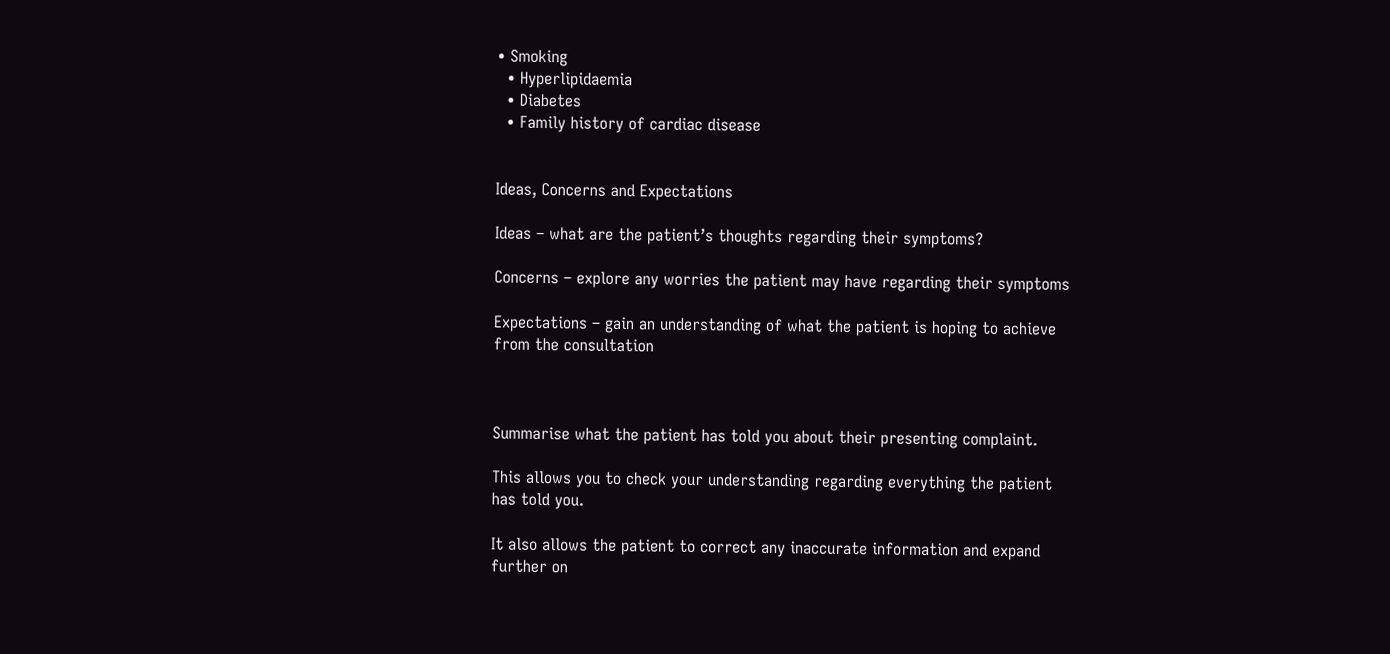• Smoking
  • Hyperlipidaemia
  • Diabetes
  • Family history of cardiac disease


Ideas, Concerns and Expectations

Ideas – what are the patient’s thoughts regarding their symptoms?

Concerns – explore any worries the patient may have regarding their symptoms

Expectations – gain an understanding of what the patient is hoping to achieve from the consultation



Summarise what the patient has told you about their presenting complaint.

This allows you to check your understanding regarding everything the patient has told you.

It also allows the patient to correct any inaccurate information and expand further on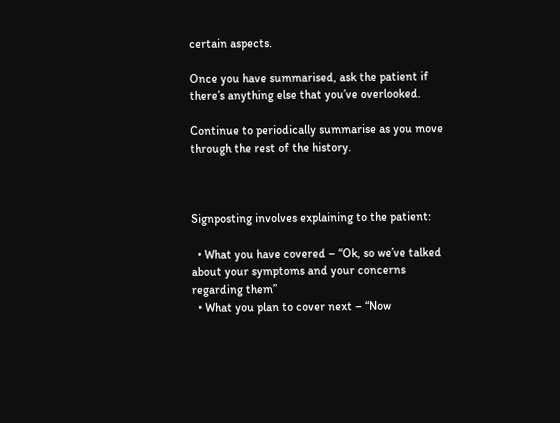certain aspects.

Once you have summarised, ask the patient if there’s anything else that you’ve overlooked.

Continue to periodically summarise as you move through the rest of the history.



Signposting involves explaining to the patient:

  • What you have covered – “Ok, so we’ve talked about your symptoms and your concerns regarding them”
  • What you plan to cover next – “Now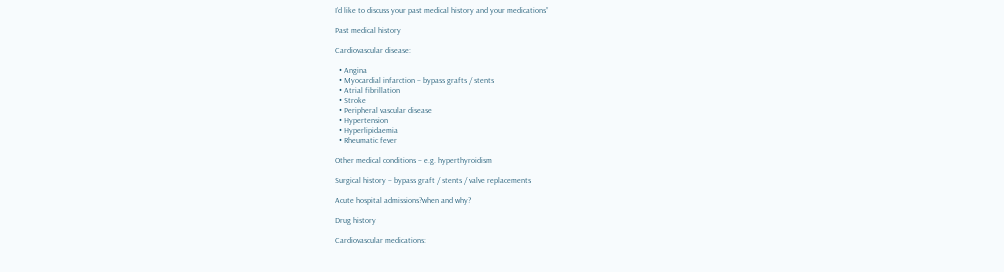I’d like to discuss your past medical history and your medications”

Past medical history

Cardiovascular disease:

  • Angina
  • Myocardial infarction – bypass grafts / stents
  • Atrial fibrillation
  • Stroke
  • Peripheral vascular disease
  • Hypertension
  • Hyperlipidaemia
  • Rheumatic fever

Other medical conditions – e.g. hyperthyroidism

Surgical history – bypass graft / stents / valve replacements

Acute hospital admissions?when and why?

Drug history

Cardiovascular medications: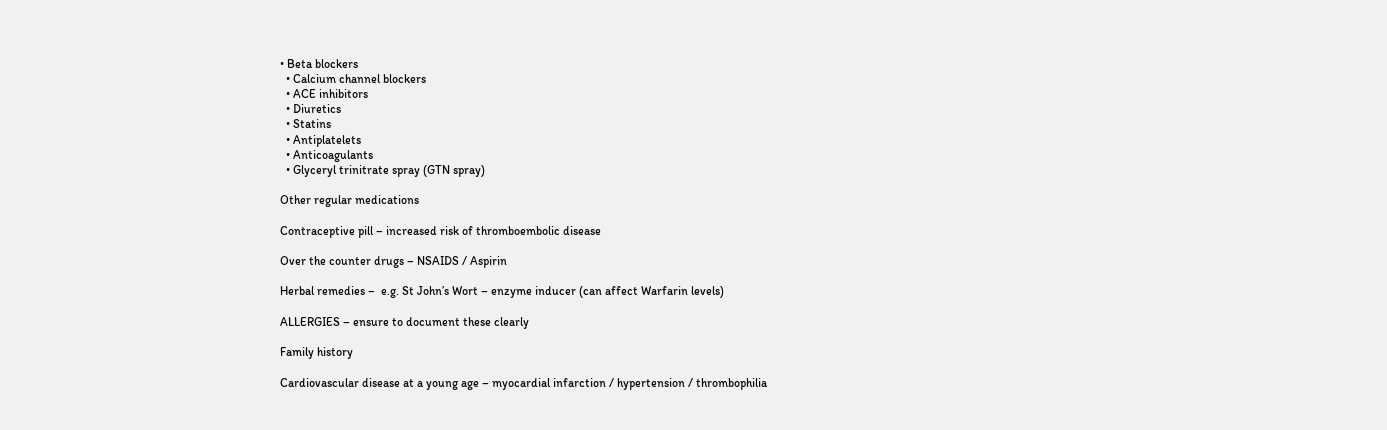• Beta blockers
  • Calcium channel blockers
  • ACE inhibitors
  • Diuretics
  • Statins
  • Antiplatelets
  • Anticoagulants
  • Glyceryl trinitrate spray (GTN spray)

Other regular medications

Contraceptive pill – increased risk of thromboembolic disease

Over the counter drugs – NSAIDS / Aspirin

Herbal remedies –  e.g. St John’s Wort – enzyme inducer (can affect Warfarin levels)

ALLERGIES – ensure to document these clearly

Family history

Cardiovascular disease at a young age – myocardial infarction / hypertension / thrombophilia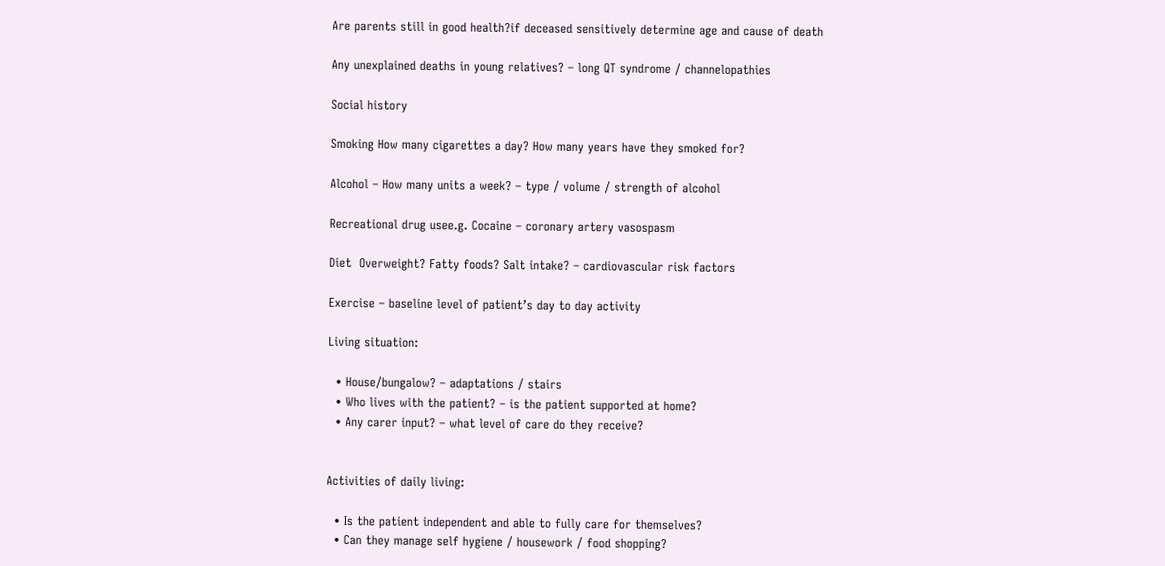Are parents still in good health?if deceased sensitively determine age and cause of death

Any unexplained deaths in young relatives? – long QT syndrome / channelopathies

Social history

Smoking How many cigarettes a day? How many years have they smoked for?

Alcohol – How many units a week? – type / volume / strength of alcohol

Recreational drug usee.g. Cocaine – coronary artery vasospasm

Diet  Overweight? Fatty foods? Salt intake? – cardiovascular risk factors

Exercise – baseline level of patient’s day to day activity

Living situation:

  • House/bungalow? – adaptations / stairs
  • Who lives with the patient? – is the patient supported at home?
  • Any carer input? – what level of care do they receive?


Activities of daily living:

  • Is the patient independent and able to fully care for themselves?
  • Can they manage self hygiene / housework / food shopping?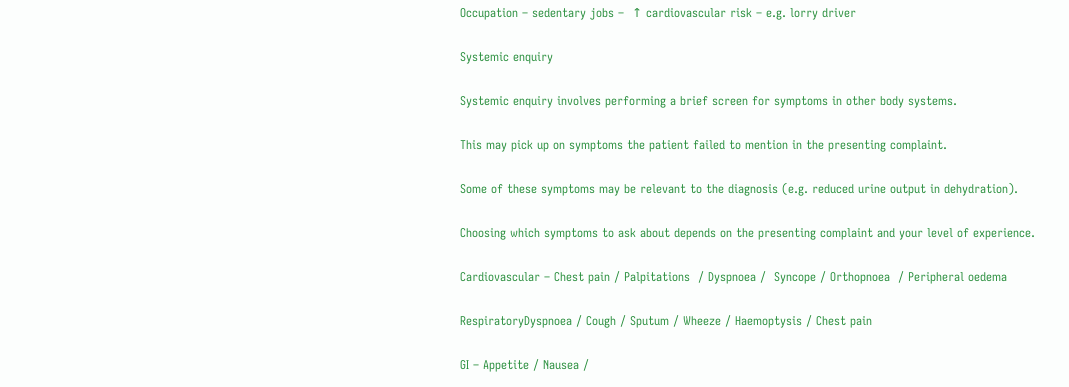Occupation – sedentary jobs –  ↑ cardiovascular risk – e.g. lorry driver

Systemic enquiry

Systemic enquiry involves performing a brief screen for symptoms in other body systems.

This may pick up on symptoms the patient failed to mention in the presenting complaint.

Some of these symptoms may be relevant to the diagnosis (e.g. reduced urine output in dehydration).

Choosing which symptoms to ask about depends on the presenting complaint and your level of experience.

Cardiovascular – Chest pain / Palpitations  / Dyspnoea /  Syncope / Orthopnoea  / Peripheral oedema

RespiratoryDyspnoea / Cough / Sputum / Wheeze / Haemoptysis / Chest pain

GI – Appetite / Nausea /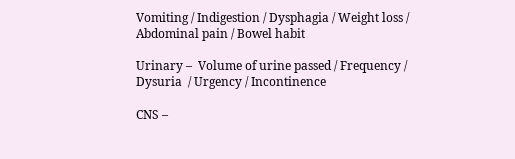Vomiting / Indigestion / Dysphagia / Weight loss / Abdominal pain / Bowel habit

Urinary –  Volume of urine passed / Frequency / Dysuria  / Urgency / Incontinence

CNS –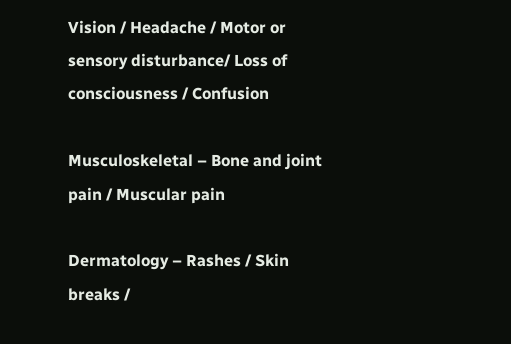Vision / Headache / Motor or sensory disturbance/ Loss of consciousness / Confusion

Musculoskeletal – Bone and joint pain / Muscular pain

Dermatology – Rashes / Skin breaks /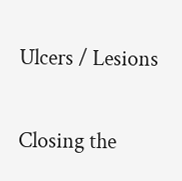Ulcers / Lesions

Closing the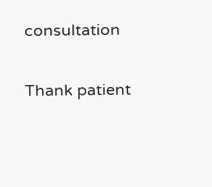consultation

Thank patient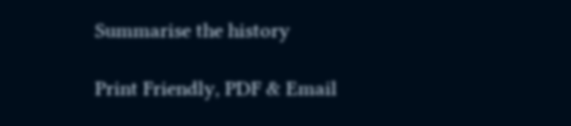Summarise the history

Print Friendly, PDF & Email